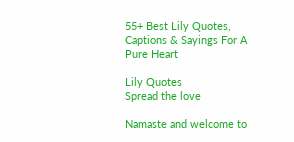55+ Best Lily Quotes, Captions & Sayings For A Pure Heart

Lily Quotes
Spread the love

Namaste and welcome to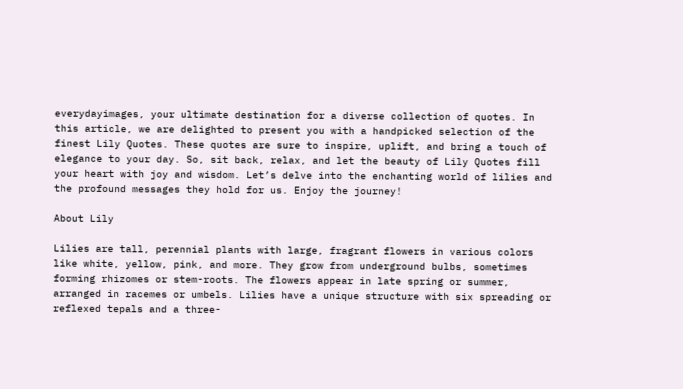everydayimages, your ultimate destination for a diverse collection of quotes. In this article, we are delighted to present you with a handpicked selection of the finest Lily Quotes. These quotes are sure to inspire, uplift, and bring a touch of elegance to your day. So, sit back, relax, and let the beauty of Lily Quotes fill your heart with joy and wisdom. Let’s delve into the enchanting world of lilies and the profound messages they hold for us. Enjoy the journey!

About Lily

Lilies are tall, perennial plants with large, fragrant flowers in various colors like white, yellow, pink, and more. They grow from underground bulbs, sometimes forming rhizomes or stem-roots. The flowers appear in late spring or summer, arranged in racemes or umbels. Lilies have a unique structure with six spreading or reflexed tepals and a three-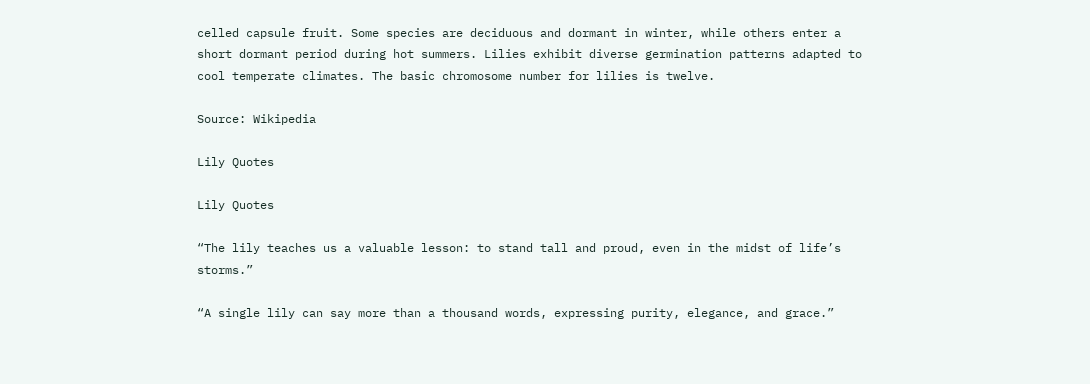celled capsule fruit. Some species are deciduous and dormant in winter, while others enter a short dormant period during hot summers. Lilies exhibit diverse germination patterns adapted to cool temperate climates. The basic chromosome number for lilies is twelve.

Source: Wikipedia

Lily Quotes

Lily Quotes

“The lily teaches us a valuable lesson: to stand tall and proud, even in the midst of life’s storms.”

“A single lily can say more than a thousand words, expressing purity, elegance, and grace.”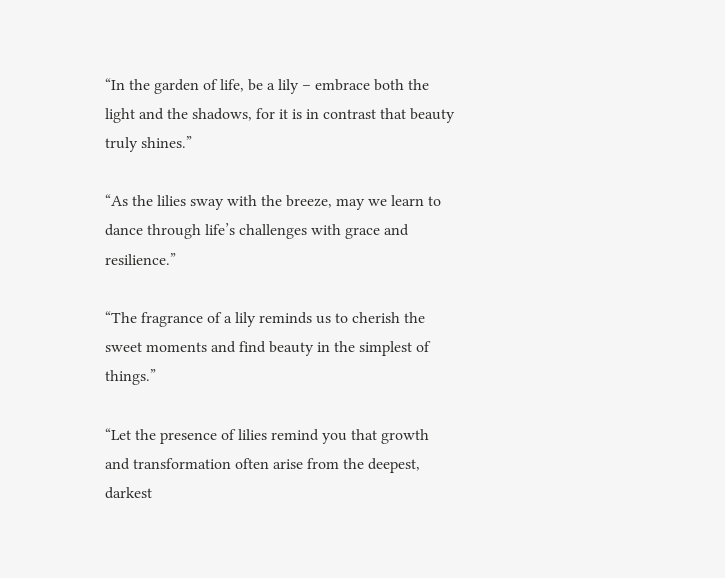“In the garden of life, be a lily – embrace both the light and the shadows, for it is in contrast that beauty truly shines.”

“As the lilies sway with the breeze, may we learn to dance through life’s challenges with grace and resilience.”

“The fragrance of a lily reminds us to cherish the sweet moments and find beauty in the simplest of things.”

“Let the presence of lilies remind you that growth and transformation often arise from the deepest, darkest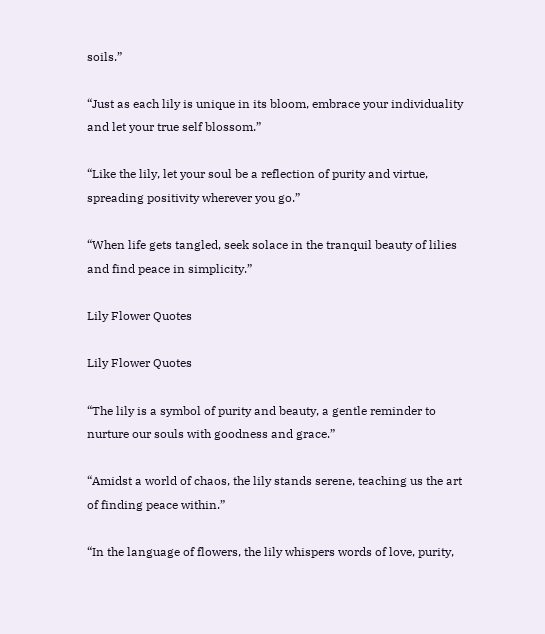soils.”

“Just as each lily is unique in its bloom, embrace your individuality and let your true self blossom.”

“Like the lily, let your soul be a reflection of purity and virtue, spreading positivity wherever you go.”

“When life gets tangled, seek solace in the tranquil beauty of lilies and find peace in simplicity.”

Lily Flower Quotes

Lily Flower Quotes

“The lily is a symbol of purity and beauty, a gentle reminder to nurture our souls with goodness and grace.”

“Amidst a world of chaos, the lily stands serene, teaching us the art of finding peace within.”

“In the language of flowers, the lily whispers words of love, purity,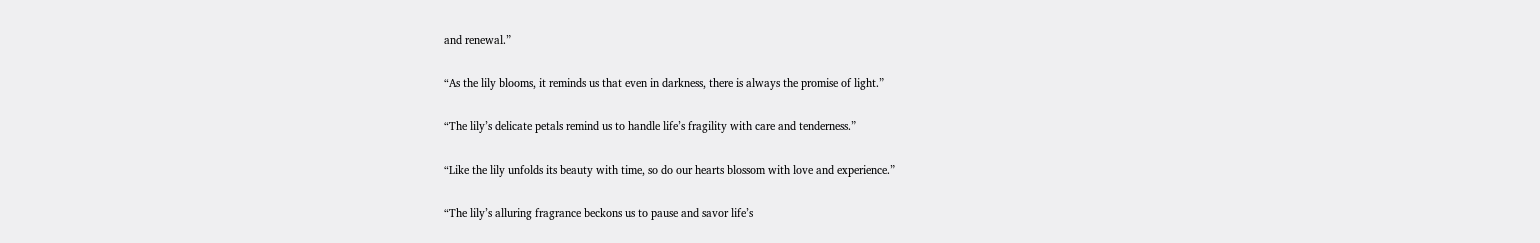and renewal.”

“As the lily blooms, it reminds us that even in darkness, there is always the promise of light.”

“The lily’s delicate petals remind us to handle life’s fragility with care and tenderness.”

“Like the lily unfolds its beauty with time, so do our hearts blossom with love and experience.”

“The lily’s alluring fragrance beckons us to pause and savor life’s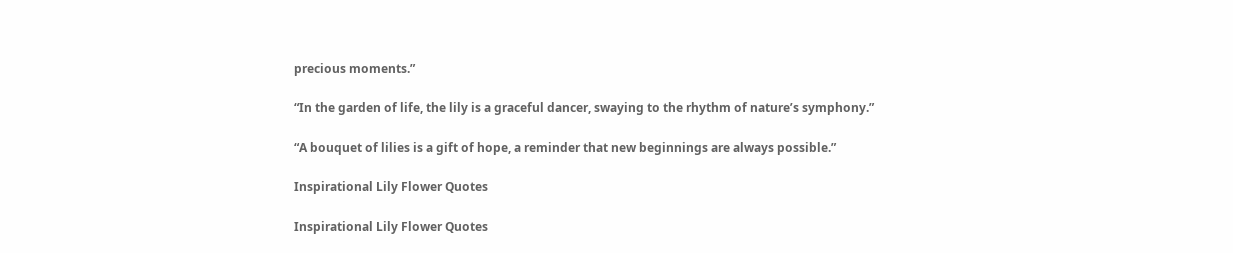precious moments.”

“In the garden of life, the lily is a graceful dancer, swaying to the rhythm of nature’s symphony.”

“A bouquet of lilies is a gift of hope, a reminder that new beginnings are always possible.”

Inspirational Lily Flower Quotes

Inspirational Lily Flower Quotes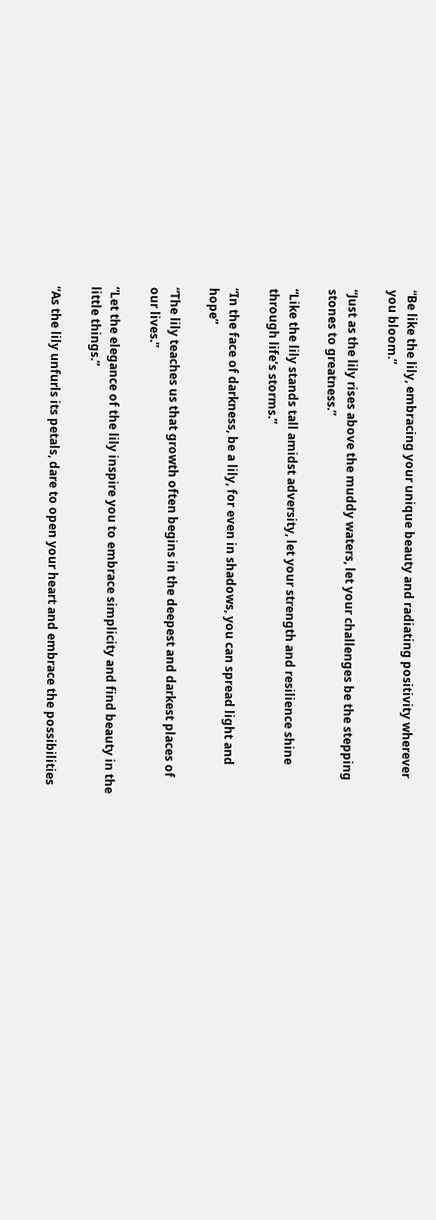“Be like the lily, embracing your unique beauty and radiating positivity wherever you bloom.”

“Just as the lily rises above the muddy waters, let your challenges be the stepping stones to greatness.”

“Like the lily stands tall amidst adversity, let your strength and resilience shine through life’s storms.”

“In the face of darkness, be a lily, for even in shadows, you can spread light and hope”

“The lily teaches us that growth often begins in the deepest and darkest places of our lives.”

“Let the elegance of the lily inspire you to embrace simplicity and find beauty in the little things.”

“As the lily unfurls its petals, dare to open your heart and embrace the possibilities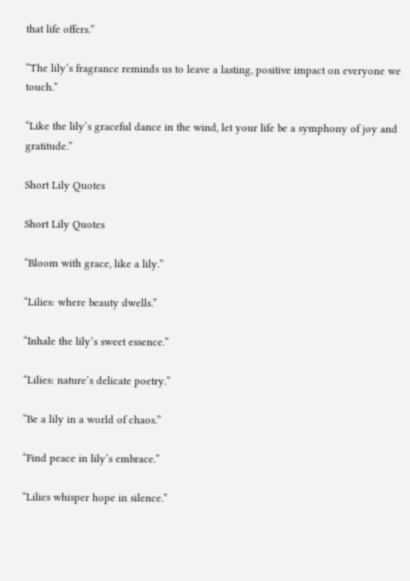that life offers.”

“The lily’s fragrance reminds us to leave a lasting, positive impact on everyone we touch.”

“Like the lily’s graceful dance in the wind, let your life be a symphony of joy and gratitude.”

Short Lily Quotes

Short Lily Quotes

“Bloom with grace, like a lily.”

“Lilies: where beauty dwells.”

“Inhale the lily’s sweet essence.”

“Lilies: nature’s delicate poetry.”

“Be a lily in a world of chaos.”

“Find peace in lily’s embrace.”

“Lilies whisper hope in silence.”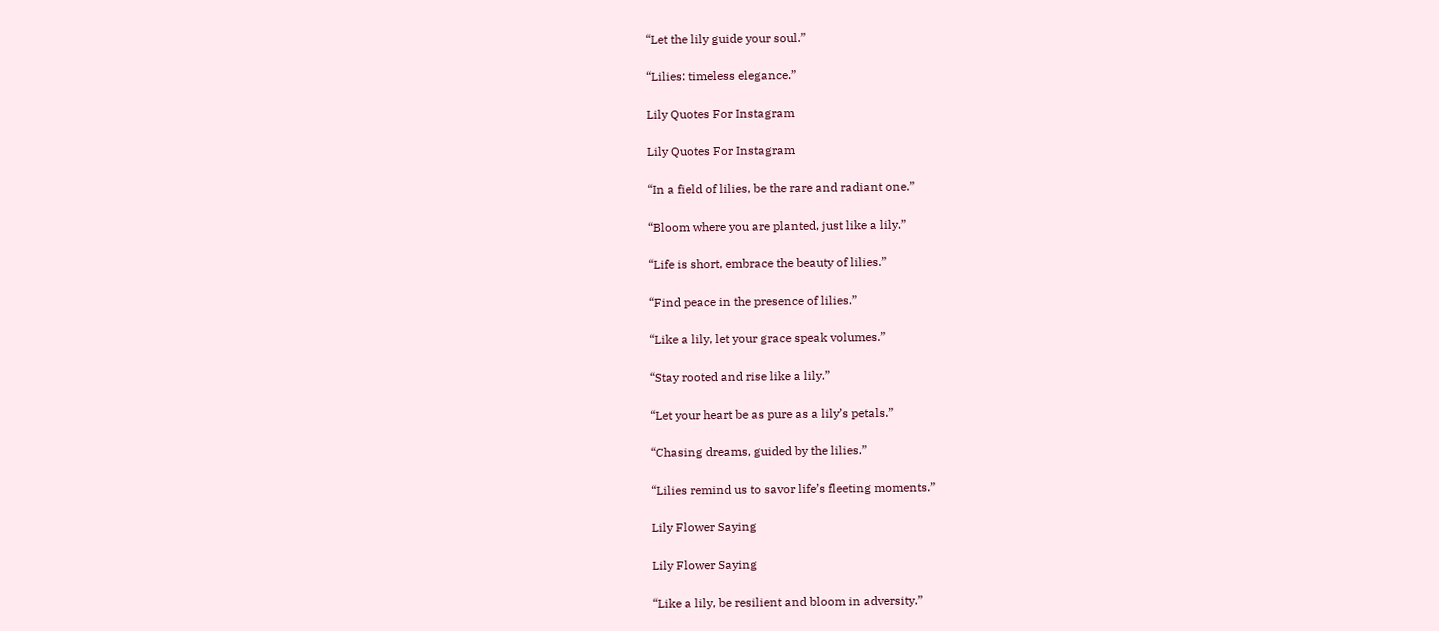“Let the lily guide your soul.”

“Lilies: timeless elegance.”

Lily Quotes For Instagram

Lily Quotes For Instagram

“In a field of lilies, be the rare and radiant one.”

“Bloom where you are planted, just like a lily.”

“Life is short, embrace the beauty of lilies.”

“Find peace in the presence of lilies.”

“Like a lily, let your grace speak volumes.”

“Stay rooted and rise like a lily.”

“Let your heart be as pure as a lily’s petals.”

“Chasing dreams, guided by the lilies.”

“Lilies remind us to savor life’s fleeting moments.”

Lily Flower Saying

Lily Flower Saying

“Like a lily, be resilient and bloom in adversity.”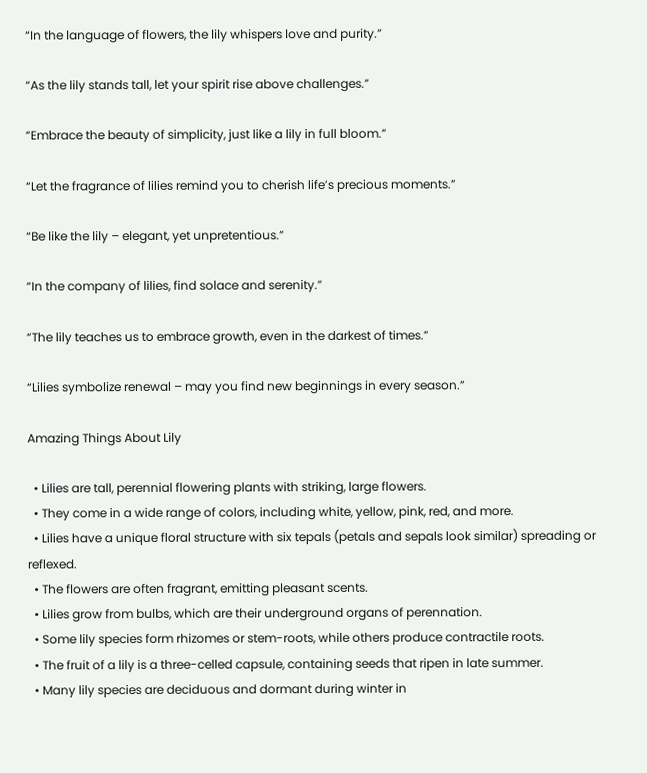“In the language of flowers, the lily whispers love and purity.”

“As the lily stands tall, let your spirit rise above challenges.”

“Embrace the beauty of simplicity, just like a lily in full bloom.”

“Let the fragrance of lilies remind you to cherish life’s precious moments.”

“Be like the lily – elegant, yet unpretentious.”

“In the company of lilies, find solace and serenity.”

“The lily teaches us to embrace growth, even in the darkest of times.”

“Lilies symbolize renewal – may you find new beginnings in every season.”

Amazing Things About Lily

  • Lilies are tall, perennial flowering plants with striking, large flowers.
  • They come in a wide range of colors, including white, yellow, pink, red, and more.
  • Lilies have a unique floral structure with six tepals (petals and sepals look similar) spreading or reflexed.
  • The flowers are often fragrant, emitting pleasant scents.
  • Lilies grow from bulbs, which are their underground organs of perennation.
  • Some lily species form rhizomes or stem-roots, while others produce contractile roots.
  • The fruit of a lily is a three-celled capsule, containing seeds that ripen in late summer.
  • Many lily species are deciduous and dormant during winter in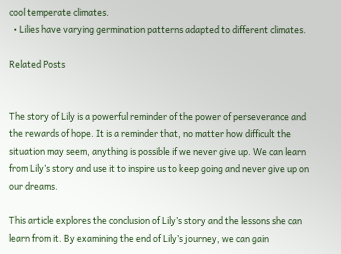cool temperate climates.
  • Lilies have varying germination patterns adapted to different climates.

Related Posts


The story of Lily is a powerful reminder of the power of perseverance and the rewards of hope. It is a reminder that, no matter how difficult the situation may seem, anything is possible if we never give up. We can learn from Lily’s story and use it to inspire us to keep going and never give up on our dreams.

This article explores the conclusion of Lily’s story and the lessons she can learn from it. By examining the end of Lily’s journey, we can gain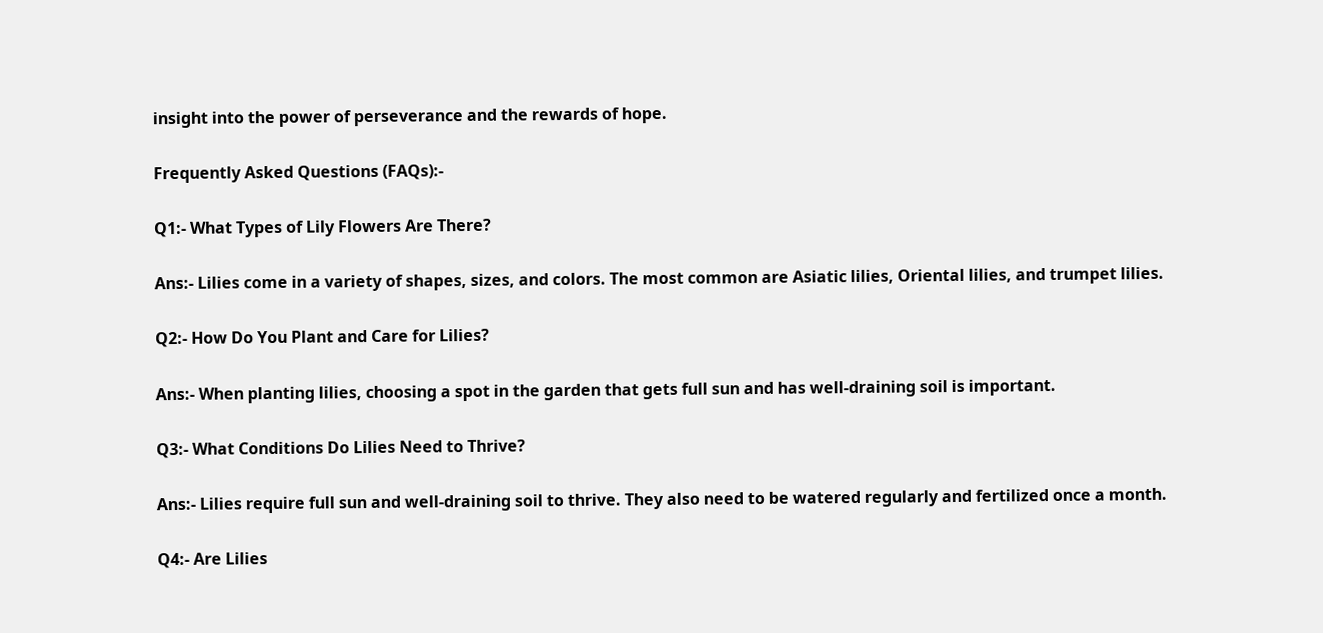insight into the power of perseverance and the rewards of hope.

Frequently Asked Questions (FAQs):-

Q1:- What Types of Lily Flowers Are There?

Ans:- Lilies come in a variety of shapes, sizes, and colors. The most common are Asiatic lilies, Oriental lilies, and trumpet lilies.

Q2:- How Do You Plant and Care for Lilies?

Ans:- When planting lilies, choosing a spot in the garden that gets full sun and has well-draining soil is important.

Q3:- What Conditions Do Lilies Need to Thrive?

Ans:- Lilies require full sun and well-draining soil to thrive. They also need to be watered regularly and fertilized once a month.

Q4:- Are Lilies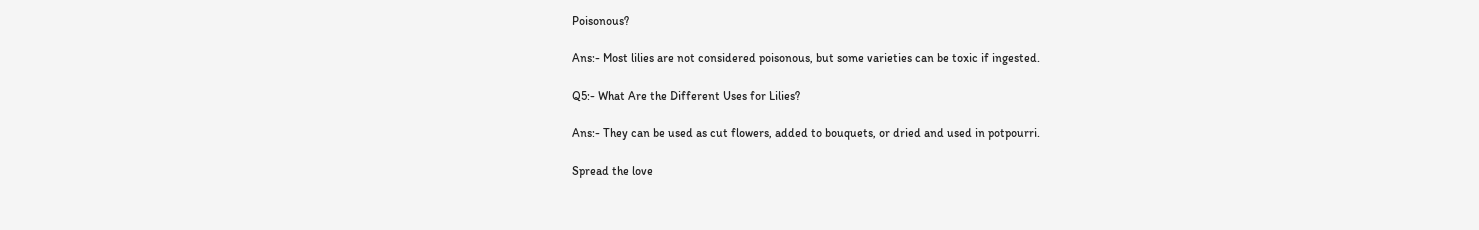Poisonous?

Ans:- Most lilies are not considered poisonous, but some varieties can be toxic if ingested.

Q5:- What Are the Different Uses for Lilies?

Ans:- They can be used as cut flowers, added to bouquets, or dried and used in potpourri.

Spread the love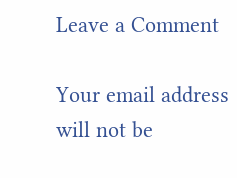Leave a Comment

Your email address will not be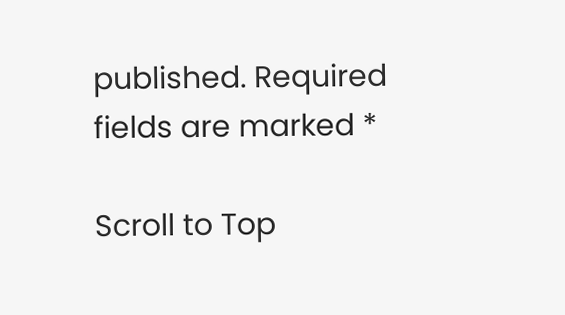published. Required fields are marked *

Scroll to Top